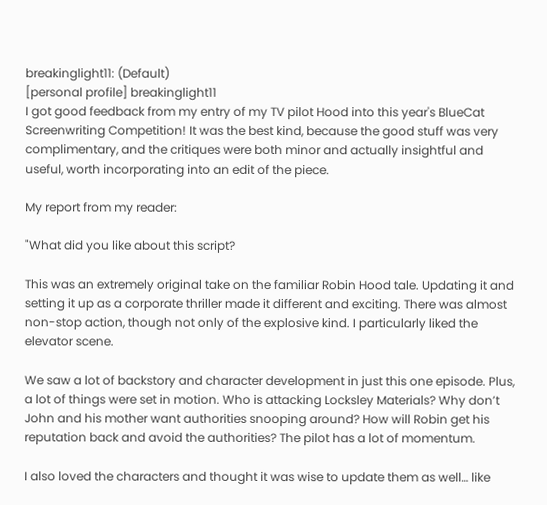breakinglight11: (Default)
[personal profile] breakinglight11
I got good feedback from my entry of my TV pilot Hood into this year's BlueCat Screenwriting Competition! It was the best kind, because the good stuff was very complimentary, and the critiques were both minor and actually insightful and useful, worth incorporating into an edit of the piece.

My report from my reader:

"What did you like about this script?

This was an extremely original take on the familiar Robin Hood tale. Updating it and setting it up as a corporate thriller made it different and exciting. There was almost non-stop action, though not only of the explosive kind. I particularly liked the elevator scene.

We saw a lot of backstory and character development in just this one episode. Plus, a lot of things were set in motion. Who is attacking Locksley Materials? Why don’t John and his mother want authorities snooping around? How will Robin get his reputation back and avoid the authorities? The pilot has a lot of momentum.

I also loved the characters and thought it was wise to update them as well… like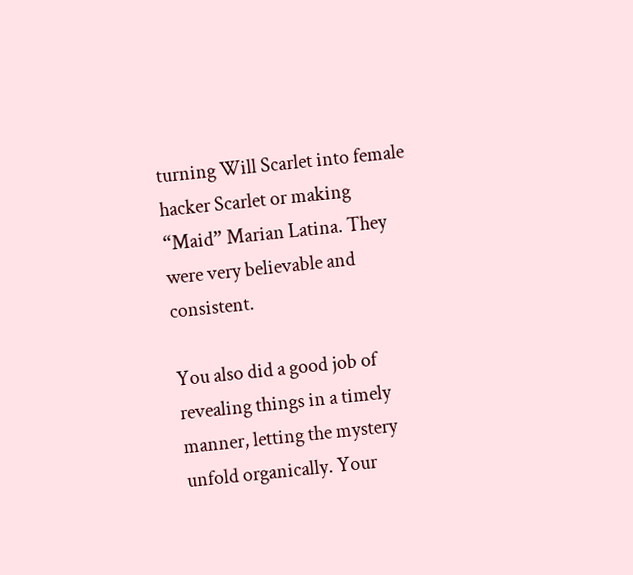turning Will Scarlet into female hacker Scarlet or making “Maid” Marian Latina. They were very believable and consistent.

You also did a good job of revealing things in a timely manner, letting the mystery unfold organically. Your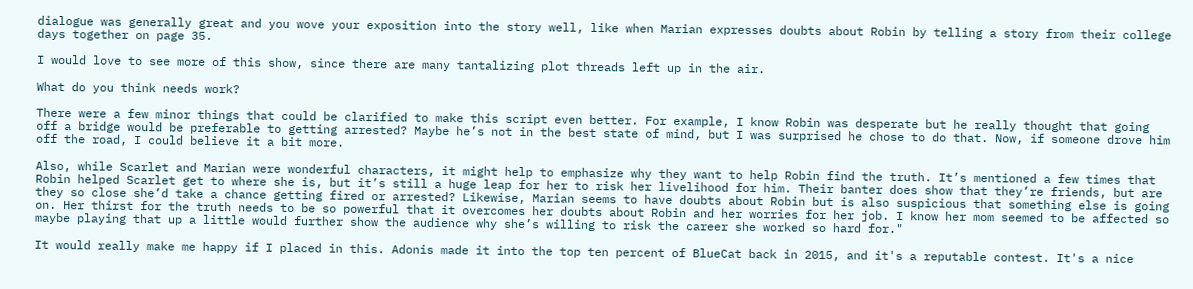dialogue was generally great and you wove your exposition into the story well, like when Marian expresses doubts about Robin by telling a story from their college days together on page 35.

I would love to see more of this show, since there are many tantalizing plot threads left up in the air.

What do you think needs work?

There were a few minor things that could be clarified to make this script even better. For example, I know Robin was desperate but he really thought that going off a bridge would be preferable to getting arrested? Maybe he’s not in the best state of mind, but I was surprised he chose to do that. Now, if someone drove him off the road, I could believe it a bit more.

Also, while Scarlet and Marian were wonderful characters, it might help to emphasize why they want to help Robin find the truth. It’s mentioned a few times that Robin helped Scarlet get to where she is, but it’s still a huge leap for her to risk her livelihood for him. Their banter does show that they’re friends, but are they so close she’d take a chance getting fired or arrested? Likewise, Marian seems to have doubts about Robin but is also suspicious that something else is going on. Her thirst for the truth needs to be so powerful that it overcomes her doubts about Robin and her worries for her job. I know her mom seemed to be affected so maybe playing that up a little would further show the audience why she’s willing to risk the career she worked so hard for."

It would really make me happy if I placed in this. Adonis made it into the top ten percent of BlueCat back in 2015, and it's a reputable contest. It's a nice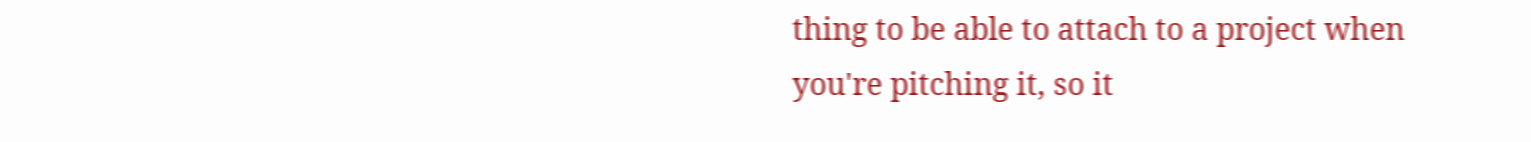thing to be able to attach to a project when you're pitching it, so it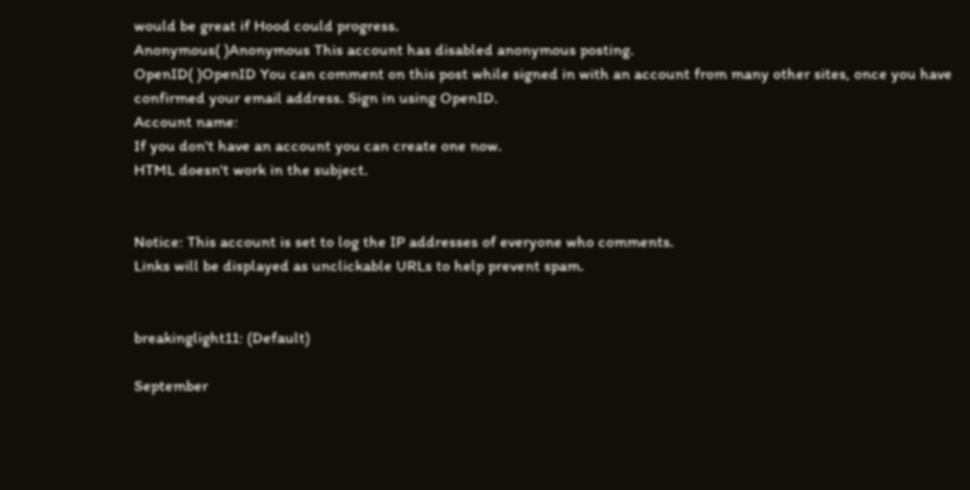would be great if Hood could progress.
Anonymous( )Anonymous This account has disabled anonymous posting.
OpenID( )OpenID You can comment on this post while signed in with an account from many other sites, once you have confirmed your email address. Sign in using OpenID.
Account name:
If you don't have an account you can create one now.
HTML doesn't work in the subject.


Notice: This account is set to log the IP addresses of everyone who comments.
Links will be displayed as unclickable URLs to help prevent spam.


breakinglight11: (Default)

September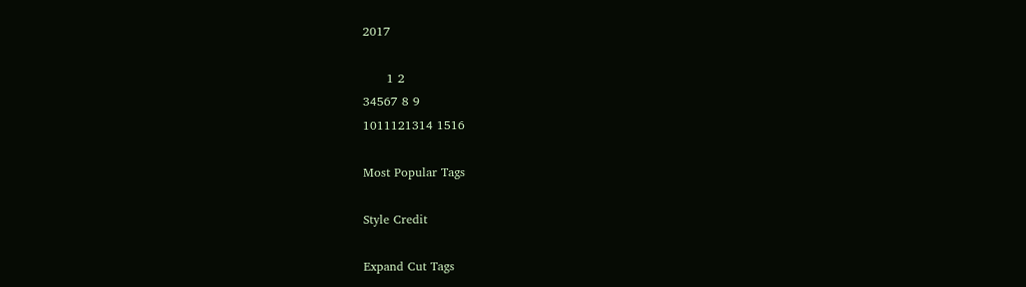2017

      1 2
34567 8 9
1011121314 1516

Most Popular Tags

Style Credit

Expand Cut Tags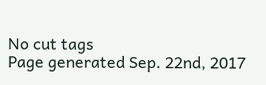No cut tags
Page generated Sep. 22nd, 2017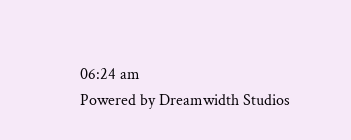06:24 am
Powered by Dreamwidth Studios